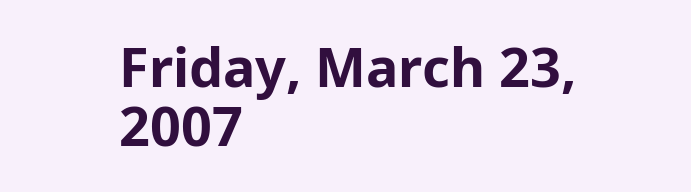Friday, March 23, 2007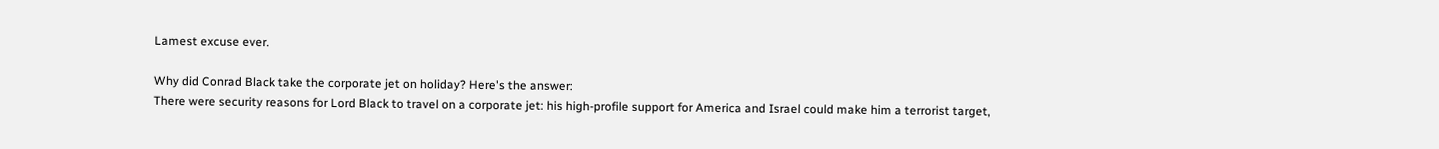Lamest excuse ever.

Why did Conrad Black take the corporate jet on holiday? Here's the answer:
There were security reasons for Lord Black to travel on a corporate jet: his high-profile support for America and Israel could make him a terrorist target,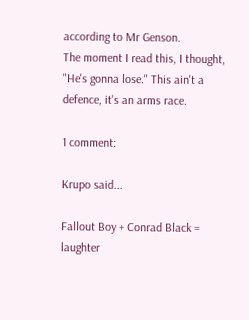according to Mr Genson.
The moment I read this, I thought, "He's gonna lose." This ain't a defence, it's an arms race.

1 comment:

Krupo said...

Fallout Boy + Conrad Black = laughter